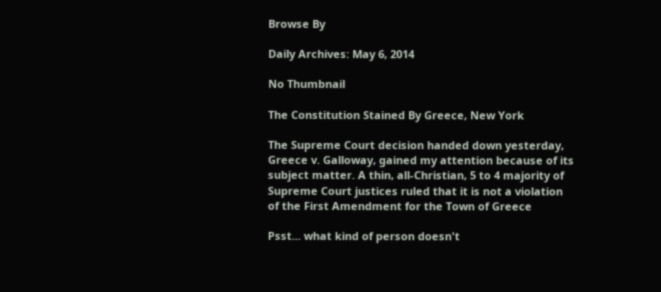Browse By

Daily Archives: May 6, 2014

No Thumbnail

The Constitution Stained By Greece, New York

The Supreme Court decision handed down yesterday, Greece v. Galloway, gained my attention because of its subject matter. A thin, all-Christian, 5 to 4 majority of Supreme Court justices ruled that it is not a violation of the First Amendment for the Town of Greece

Psst... what kind of person doesn't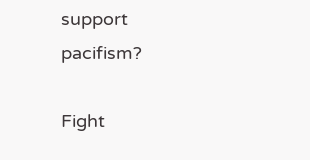support pacifism?

Fight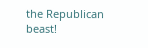the Republican beast!